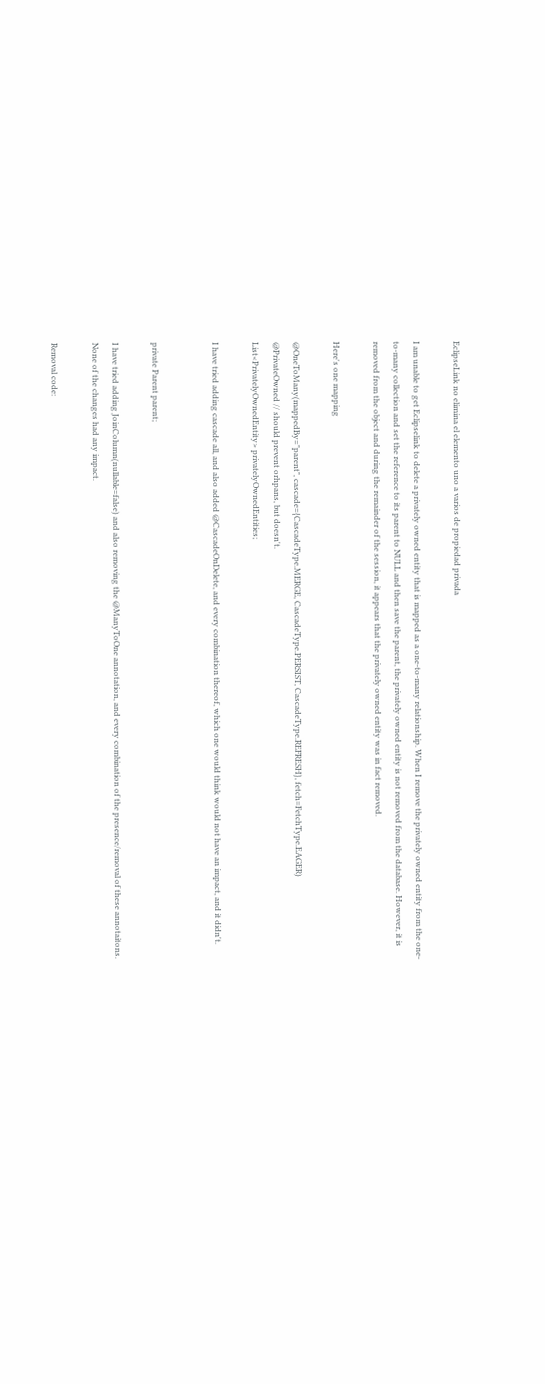EclipseLink no elimina el elemento uno a varios de propiedad privada

I am unable to get Eclipselink to delete a privately owned entity that is mapped as a one-to-many relationship. When I remove the privately owned entity from the one-to-many collection and set the reference to its parent to NULL and then save the parent, the privately owned entity is not removed from the database. However, it is removed from the object and during the remainder of the session, it appears that the privately owned entity was in fact removed.

Here's one mapping

@OneToMany(mappedBy="parent", cascade={CascadeType.MERGE, CascadeType.PERSIST, CascadeType.REFRESH}, fetch=FetchType.EAGER)
@PrivateOwned // should prevent orhpans, but doesn't.
List<PrivatelyOwnedEntity> privatelyOwnedEntities;

I have tried adding cascade all, and also added @CascadeOnDelete, and every combination thereof, which one would think would not have an impact, and it didn't.


private Parent parent;

I have tried adding JoinColumn(nullable=false) and also removing the @ManyToOne annotation, and every combination of the presence/removal of these annotaitons. None of the changes had any impact.

Removal code: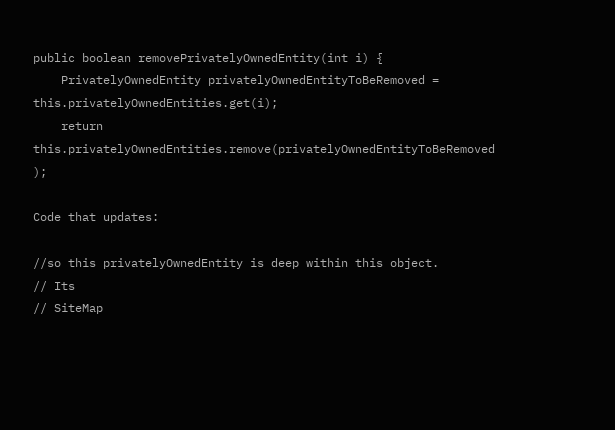public boolean removePrivatelyOwnedEntity(int i) {
    PrivatelyOwnedEntity privatelyOwnedEntityToBeRemoved = this.privatelyOwnedEntities.get(i);
    return this.privatelyOwnedEntities.remove(privatelyOwnedEntityToBeRemoved );

Code that updates:

//so this privatelyOwnedEntity is deep within this object.
// Its
// SiteMap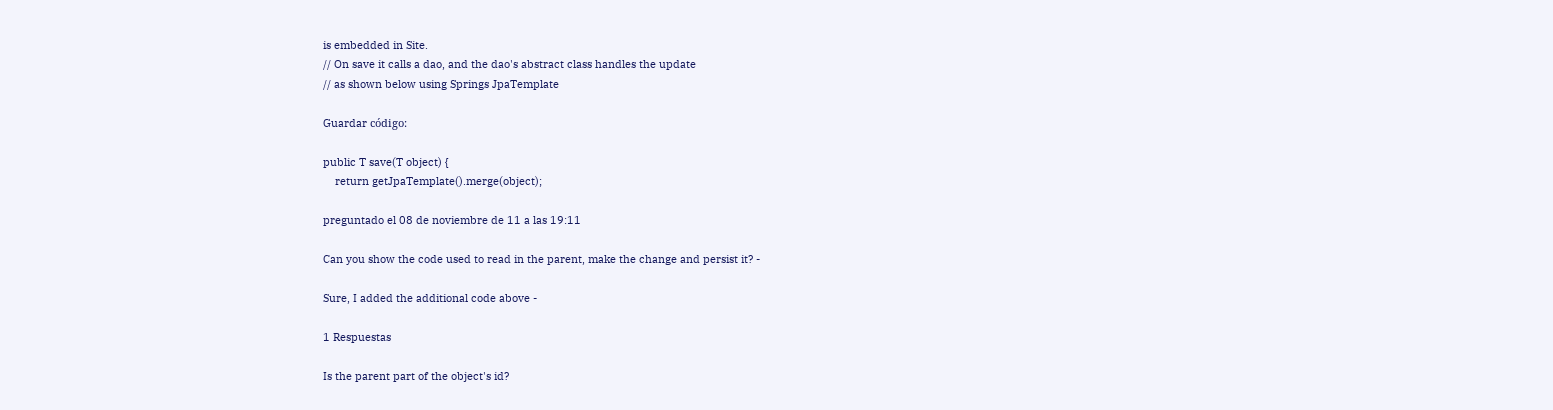is embedded in Site.
// On save it calls a dao, and the dao's abstract class handles the update
// as shown below using Springs JpaTemplate

Guardar código:

public T save(T object) {
    return getJpaTemplate().merge(object);

preguntado el 08 de noviembre de 11 a las 19:11

Can you show the code used to read in the parent, make the change and persist it? -

Sure, I added the additional code above -

1 Respuestas

Is the parent part of the object's id?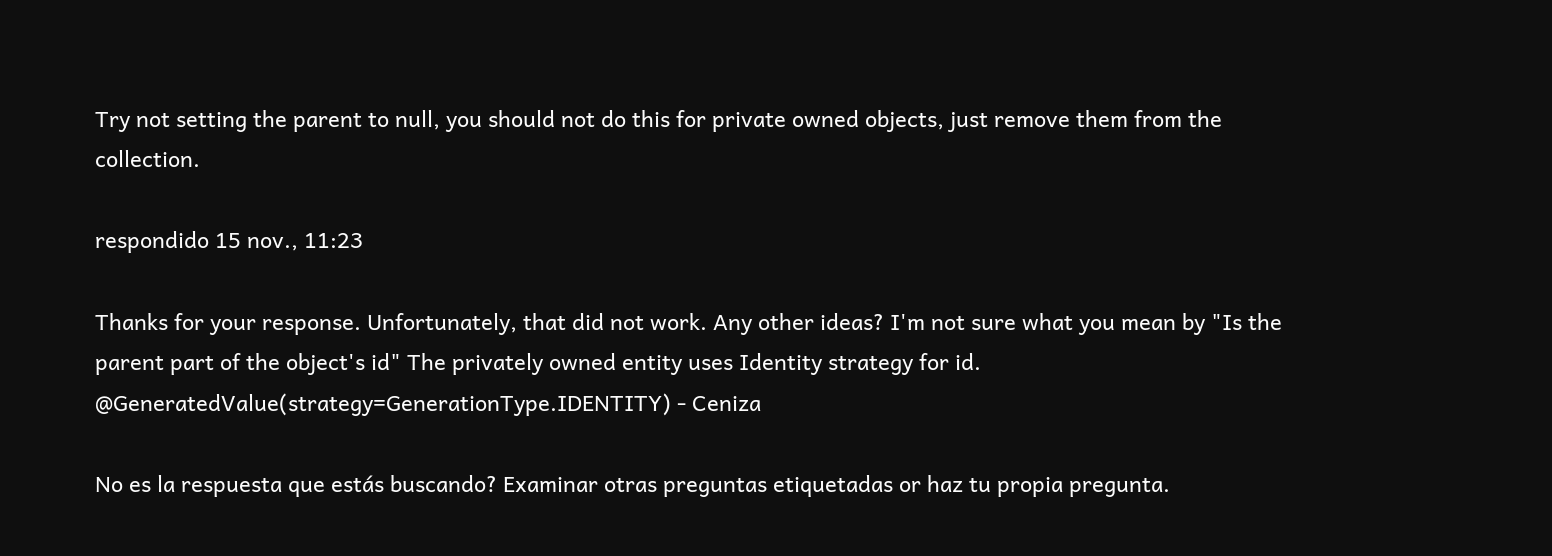Try not setting the parent to null, you should not do this for private owned objects, just remove them from the collection.

respondido 15 nov., 11:23

Thanks for your response. Unfortunately, that did not work. Any other ideas? I'm not sure what you mean by "Is the parent part of the object's id" The privately owned entity uses Identity strategy for id. @GeneratedValue(strategy=GenerationType.IDENTITY) - Ceniza

No es la respuesta que estás buscando? Examinar otras preguntas etiquetadas or haz tu propia pregunta.